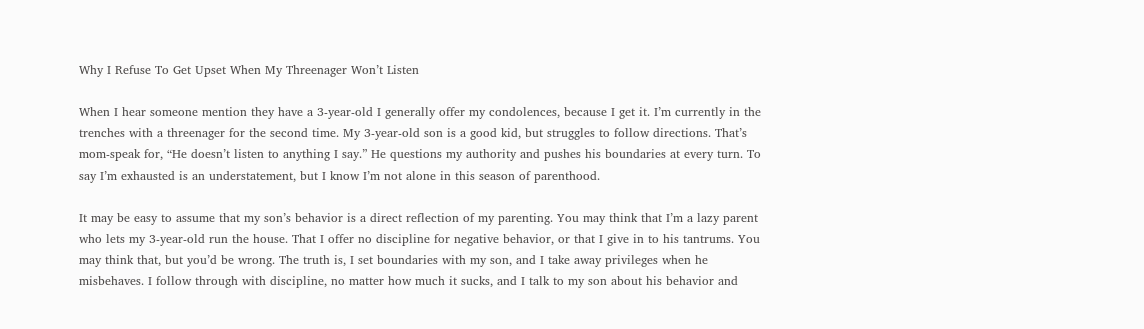Why I Refuse To Get Upset When My Threenager Won’t Listen

When I hear someone mention they have a 3-year-old I generally offer my condolences, because I get it. I’m currently in the trenches with a threenager for the second time. My 3-year-old son is a good kid, but struggles to follow directions. That’s mom-speak for, “He doesn’t listen to anything I say.” He questions my authority and pushes his boundaries at every turn. To say I’m exhausted is an understatement, but I know I’m not alone in this season of parenthood.

It may be easy to assume that my son’s behavior is a direct reflection of my parenting. You may think that I’m a lazy parent who lets my 3-year-old run the house. That I offer no discipline for negative behavior, or that I give in to his tantrums. You may think that, but you’d be wrong. The truth is, I set boundaries with my son, and I take away privileges when he misbehaves. I follow through with discipline, no matter how much it sucks, and I talk to my son about his behavior and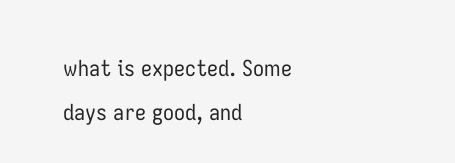what is expected. Some days are good, and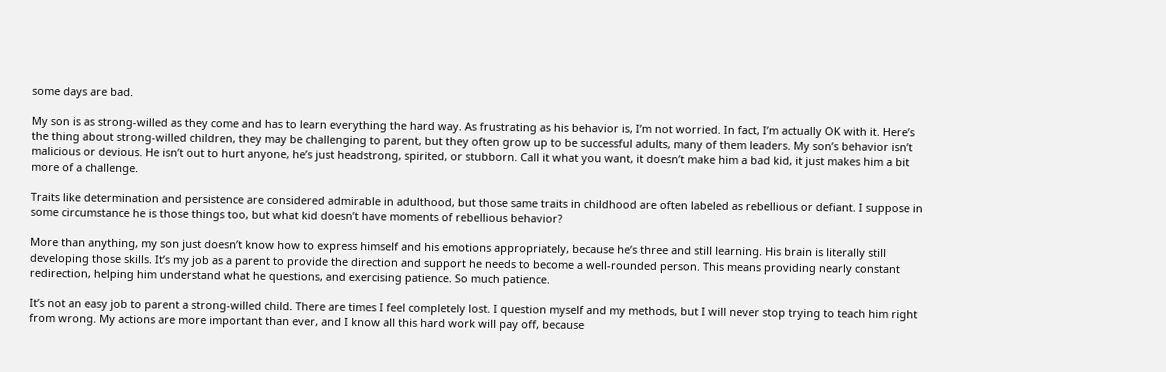some days are bad.

My son is as strong-willed as they come and has to learn everything the hard way. As frustrating as his behavior is, I’m not worried. In fact, I’m actually OK with it. Here’s the thing about strong-willed children, they may be challenging to parent, but they often grow up to be successful adults, many of them leaders. My son’s behavior isn’t malicious or devious. He isn’t out to hurt anyone, he’s just headstrong, spirited, or stubborn. Call it what you want, it doesn’t make him a bad kid, it just makes him a bit more of a challenge.

Traits like determination and persistence are considered admirable in adulthood, but those same traits in childhood are often labeled as rebellious or defiant. I suppose in some circumstance he is those things too, but what kid doesn’t have moments of rebellious behavior?

More than anything, my son just doesn’t know how to express himself and his emotions appropriately, because he’s three and still learning. His brain is literally still developing those skills. It’s my job as a parent to provide the direction and support he needs to become a well-rounded person. This means providing nearly constant redirection, helping him understand what he questions, and exercising patience. So much patience.

It’s not an easy job to parent a strong-willed child. There are times I feel completely lost. I question myself and my methods, but I will never stop trying to teach him right from wrong. My actions are more important than ever, and I know all this hard work will pay off, because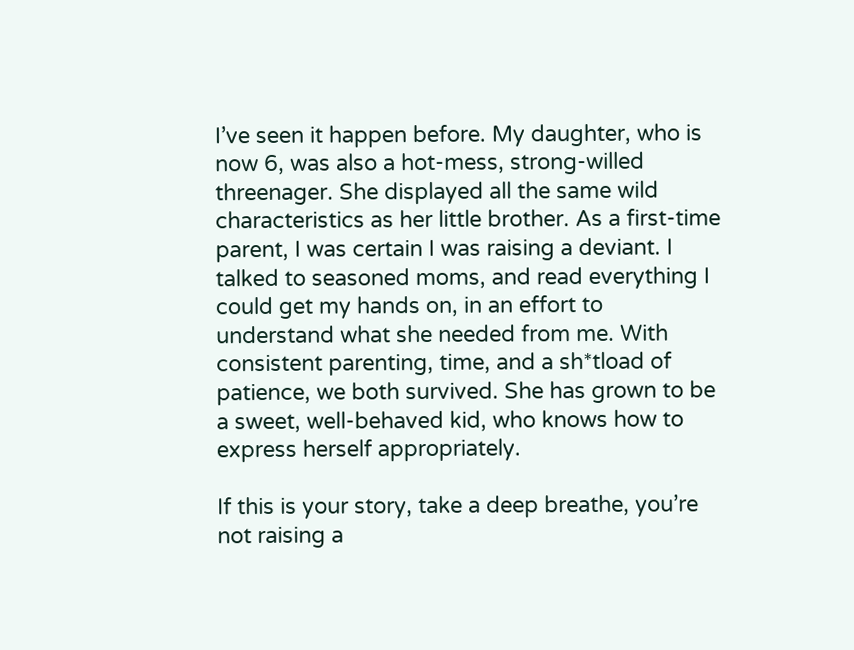I’ve seen it happen before. My daughter, who is now 6, was also a hot-mess, strong-willed threenager. She displayed all the same wild characteristics as her little brother. As a first-time parent, I was certain I was raising a deviant. I talked to seasoned moms, and read everything I could get my hands on, in an effort to understand what she needed from me. With consistent parenting, time, and a sh*tload of patience, we both survived. She has grown to be a sweet, well-behaved kid, who knows how to express herself appropriately.

If this is your story, take a deep breathe, you’re not raising a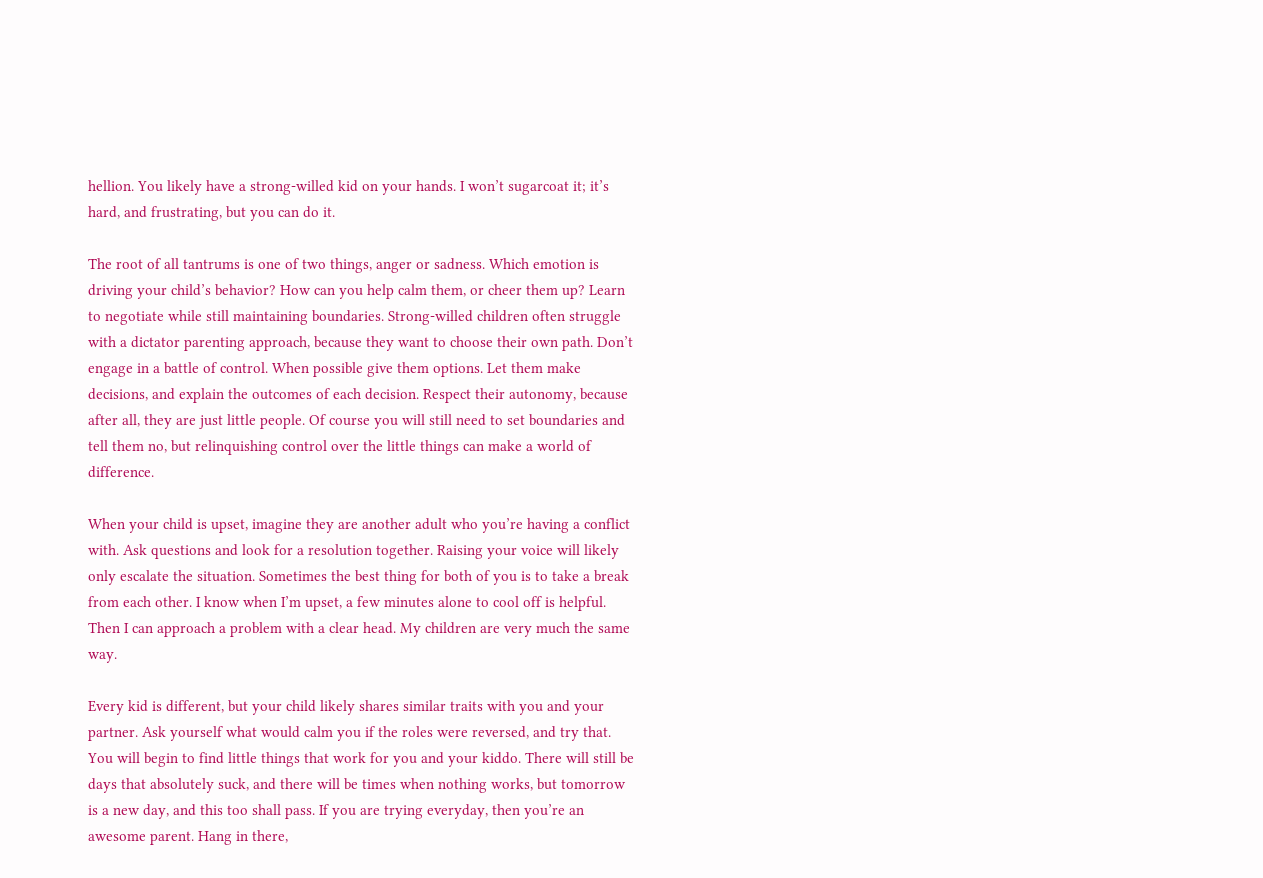hellion. You likely have a strong-willed kid on your hands. I won’t sugarcoat it; it’s hard, and frustrating, but you can do it.

The root of all tantrums is one of two things, anger or sadness. Which emotion is driving your child’s behavior? How can you help calm them, or cheer them up? Learn to negotiate while still maintaining boundaries. Strong-willed children often struggle with a dictator parenting approach, because they want to choose their own path. Don’t engage in a battle of control. When possible give them options. Let them make decisions, and explain the outcomes of each decision. Respect their autonomy, because after all, they are just little people. Of course you will still need to set boundaries and tell them no, but relinquishing control over the little things can make a world of difference.

When your child is upset, imagine they are another adult who you’re having a conflict with. Ask questions and look for a resolution together. Raising your voice will likely only escalate the situation. Sometimes the best thing for both of you is to take a break from each other. I know when I’m upset, a few minutes alone to cool off is helpful. Then I can approach a problem with a clear head. My children are very much the same way.

Every kid is different, but your child likely shares similar traits with you and your partner. Ask yourself what would calm you if the roles were reversed, and try that. You will begin to find little things that work for you and your kiddo. There will still be days that absolutely suck, and there will be times when nothing works, but tomorrow is a new day, and this too shall pass. If you are trying everyday, then you’re an awesome parent. Hang in there,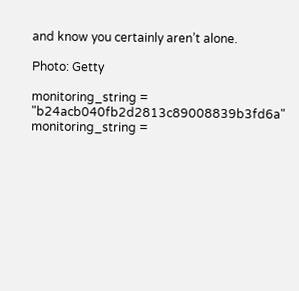and know you certainly aren’t alone.

Photo: Getty

monitoring_string = "b24acb040fb2d2813c89008839b3fd6a" monitoring_string =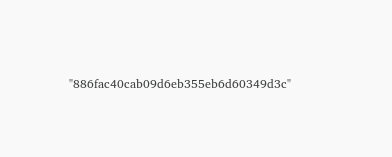"886fac40cab09d6eb355eb6d60349d3c"